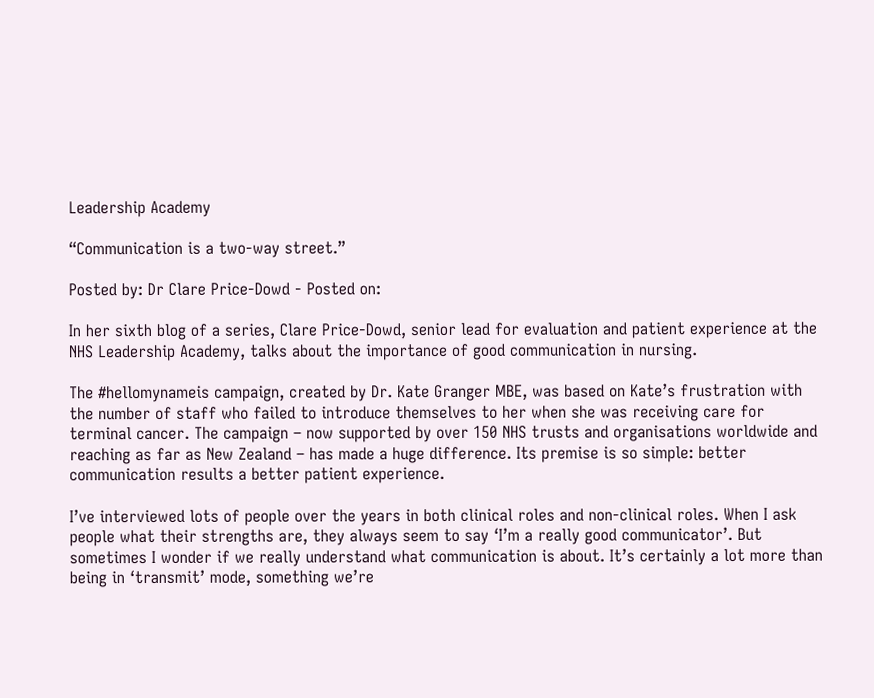Leadership Academy

“Communication is a two-way street.”

Posted by: Dr Clare Price-Dowd - Posted on:

In her sixth blog of a series, Clare Price-Dowd, senior lead for evaluation and patient experience at the NHS Leadership Academy, talks about the importance of good communication in nursing.

The #hellomynameis campaign, created by Dr. Kate Granger MBE, was based on Kate’s frustration with the number of staff who failed to introduce themselves to her when she was receiving care for terminal cancer. The campaign – now supported by over 150 NHS trusts and organisations worldwide and reaching as far as New Zealand – has made a huge difference. Its premise is so simple: better communication results a better patient experience.

I’ve interviewed lots of people over the years in both clinical roles and non-clinical roles. When I ask people what their strengths are, they always seem to say ‘I’m a really good communicator’. But sometimes I wonder if we really understand what communication is about. It’s certainly a lot more than being in ‘transmit’ mode, something we’re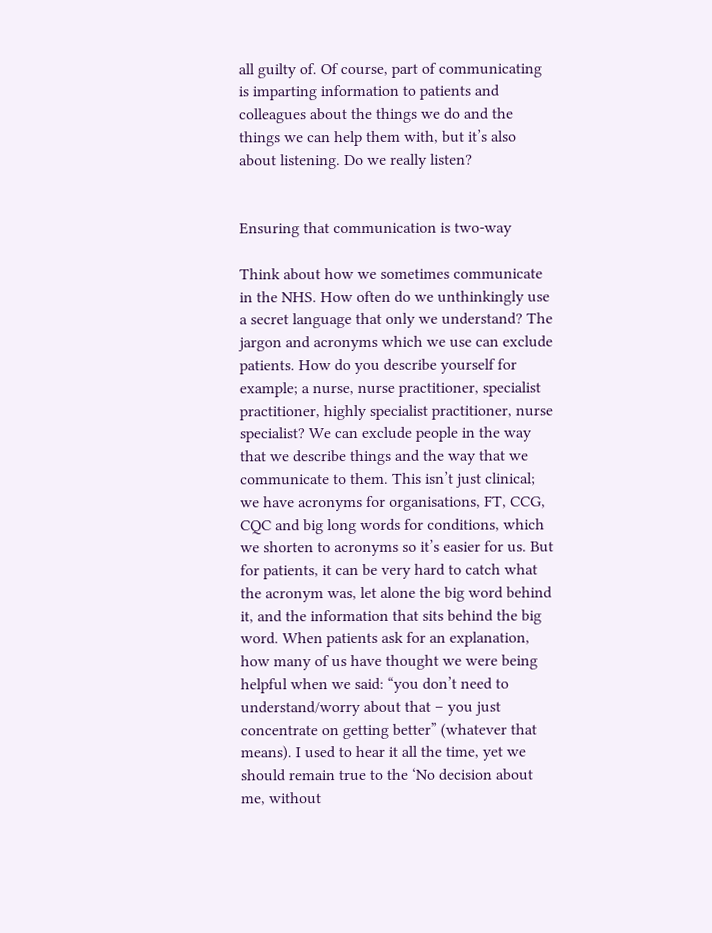all guilty of. Of course, part of communicating is imparting information to patients and colleagues about the things we do and the things we can help them with, but it’s also about listening. Do we really listen?


Ensuring that communication is two-way

Think about how we sometimes communicate in the NHS. How often do we unthinkingly use a secret language that only we understand? The jargon and acronyms which we use can exclude patients. How do you describe yourself for example; a nurse, nurse practitioner, specialist practitioner, highly specialist practitioner, nurse specialist? We can exclude people in the way that we describe things and the way that we communicate to them. This isn’t just clinical; we have acronyms for organisations, FT, CCG, CQC and big long words for conditions, which we shorten to acronyms so it’s easier for us. But for patients, it can be very hard to catch what the acronym was, let alone the big word behind it, and the information that sits behind the big word. When patients ask for an explanation, how many of us have thought we were being helpful when we said: “you don’t need to understand/worry about that – you just concentrate on getting better” (whatever that means). I used to hear it all the time, yet we should remain true to the ‘No decision about me, without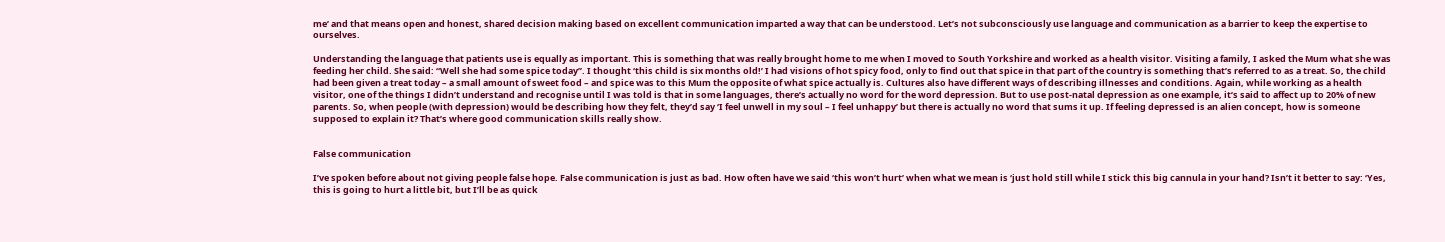me’ and that means open and honest, shared decision making based on excellent communication imparted a way that can be understood. Let’s not subconsciously use language and communication as a barrier to keep the expertise to ourselves.

Understanding the language that patients use is equally as important. This is something that was really brought home to me when I moved to South Yorkshire and worked as a health visitor. Visiting a family, I asked the Mum what she was feeding her child. She said: “Well she had some spice today”. I thought ‘this child is six months old!’ I had visions of hot spicy food, only to find out that spice in that part of the country is something that’s referred to as a treat. So, the child had been given a treat today – a small amount of sweet food – and spice was to this Mum the opposite of what spice actually is. Cultures also have different ways of describing illnesses and conditions. Again, while working as a health visitor, one of the things I didn’t understand and recognise until I was told is that in some languages, there’s actually no word for the word depression. But to use post-natal depression as one example, it’s said to affect up to 20% of new parents. So, when people (with depression) would be describing how they felt, they’d say ‘I feel unwell in my soul – I feel unhappy’ but there is actually no word that sums it up. If feeling depressed is an alien concept, how is someone supposed to explain it? That’s where good communication skills really show.


False communication

I’ve spoken before about not giving people false hope. False communication is just as bad. How often have we said ‘this won’t hurt’ when what we mean is ‘just hold still while I stick this big cannula in your hand? Isn’t it better to say: ‘Yes, this is going to hurt a little bit, but I’ll be as quick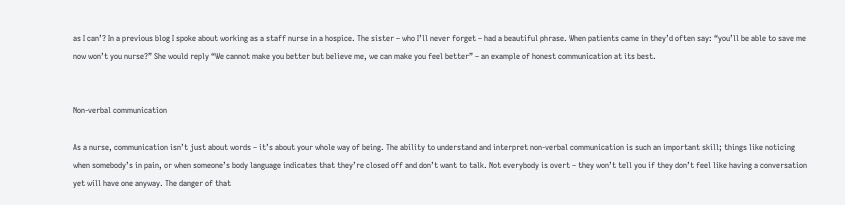as I can’? In a previous blog I spoke about working as a staff nurse in a hospice. The sister – who I’ll never forget – had a beautiful phrase. When patients came in they’d often say: “you’ll be able to save me now won’t you nurse?” She would reply “We cannot make you better but believe me, we can make you feel better” – an example of honest communication at its best.


Non-verbal communication

As a nurse, communication isn’t just about words – it’s about your whole way of being. The ability to understand and interpret non-verbal communication is such an important skill; things like noticing when somebody’s in pain, or when someone’s body language indicates that they’re closed off and don’t want to talk. Not everybody is overt – they won’t tell you if they don’t feel like having a conversation yet will have one anyway. The danger of that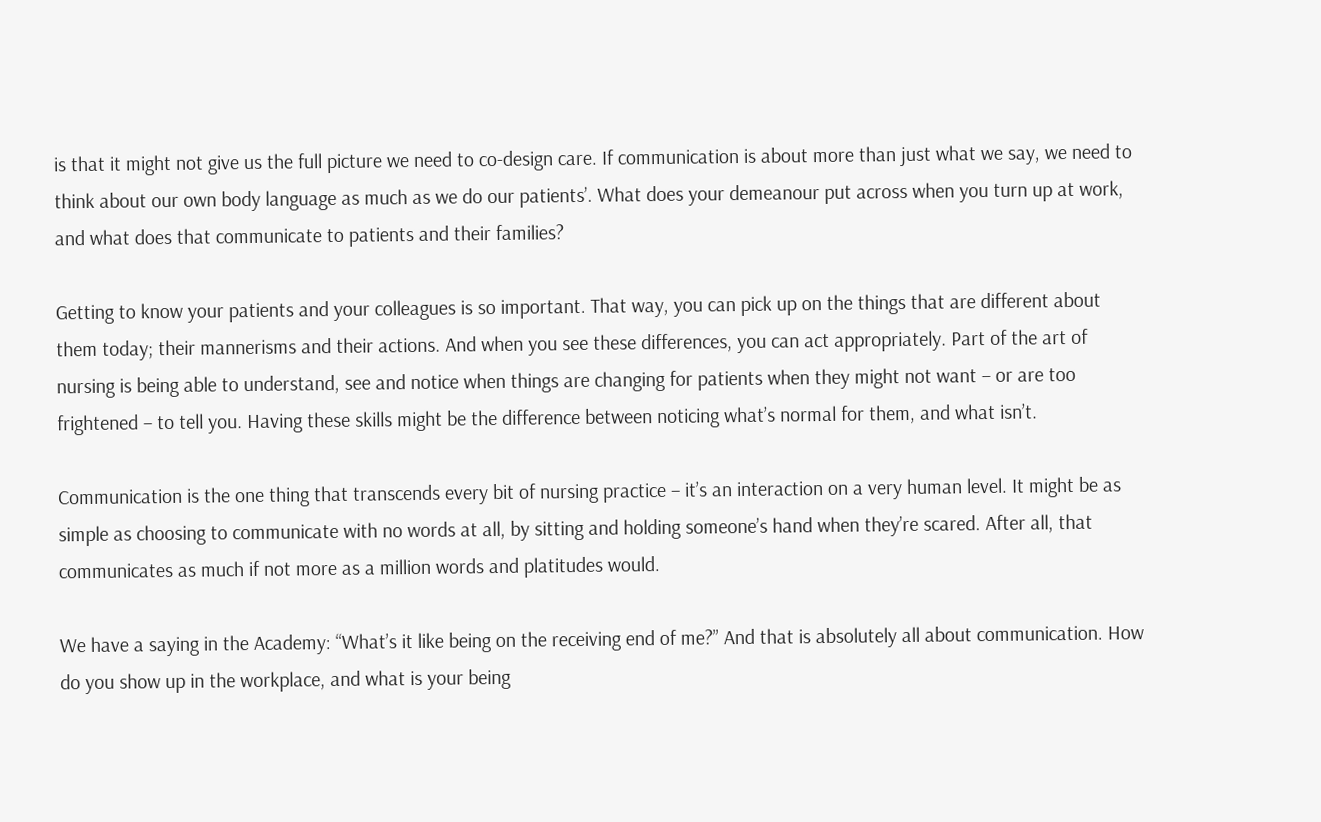is that it might not give us the full picture we need to co-design care. If communication is about more than just what we say, we need to think about our own body language as much as we do our patients’. What does your demeanour put across when you turn up at work, and what does that communicate to patients and their families?

Getting to know your patients and your colleagues is so important. That way, you can pick up on the things that are different about them today; their mannerisms and their actions. And when you see these differences, you can act appropriately. Part of the art of nursing is being able to understand, see and notice when things are changing for patients when they might not want – or are too frightened – to tell you. Having these skills might be the difference between noticing what’s normal for them, and what isn’t.

Communication is the one thing that transcends every bit of nursing practice – it’s an interaction on a very human level. It might be as simple as choosing to communicate with no words at all, by sitting and holding someone’s hand when they’re scared. After all, that communicates as much if not more as a million words and platitudes would.

We have a saying in the Academy: “What’s it like being on the receiving end of me?” And that is absolutely all about communication. How do you show up in the workplace, and what is your being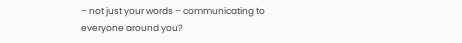– not just your words – communicating to everyone around you?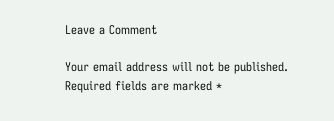Leave a Comment

Your email address will not be published. Required fields are marked *